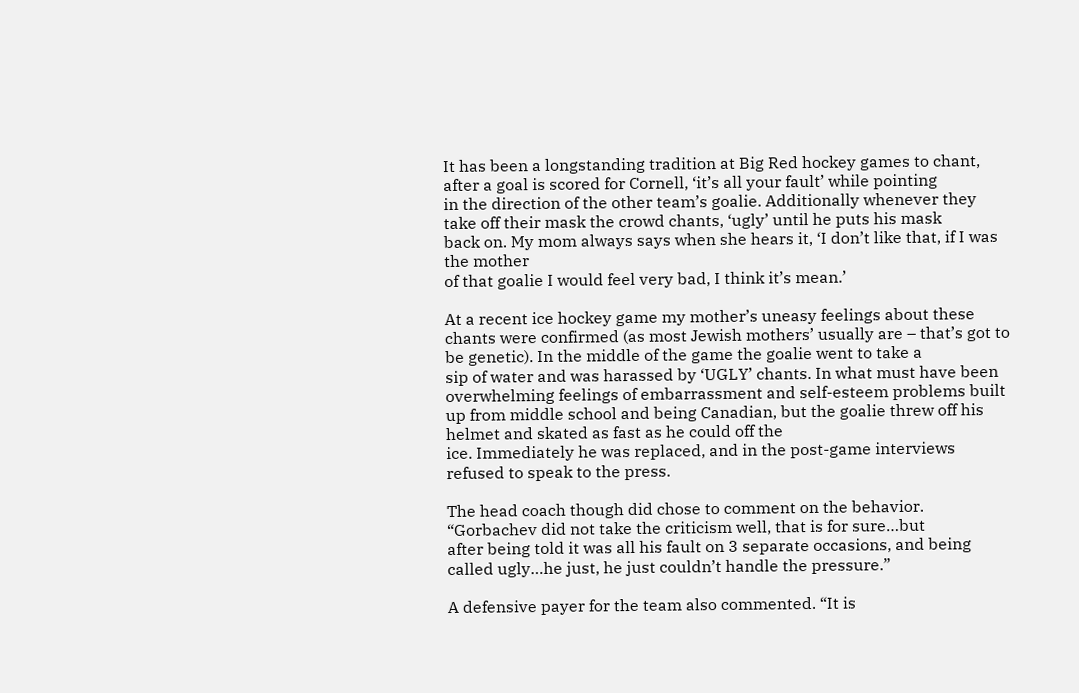It has been a longstanding tradition at Big Red hockey games to chant,
after a goal is scored for Cornell, ‘it’s all your fault’ while pointing
in the direction of the other team’s goalie. Additionally whenever they
take off their mask the crowd chants, ‘ugly’ until he puts his mask
back on. My mom always says when she hears it, ‘I don’t like that, if I was the mother
of that goalie I would feel very bad, I think it’s mean.’

At a recent ice hockey game my mother’s uneasy feelings about these chants were confirmed (as most Jewish mothers’ usually are – that’s got to be genetic). In the middle of the game the goalie went to take a
sip of water and was harassed by ‘UGLY’ chants. In what must have been overwhelming feelings of embarrassment and self-esteem problems built up from middle school and being Canadian, but the goalie threw off his helmet and skated as fast as he could off the
ice. Immediately he was replaced, and in the post-game interviews
refused to speak to the press.

The head coach though did chose to comment on the behavior.
“Gorbachev did not take the criticism well, that is for sure…but
after being told it was all his fault on 3 separate occasions, and being called ugly…he just, he just couldn’t handle the pressure.”

A defensive payer for the team also commented. “It is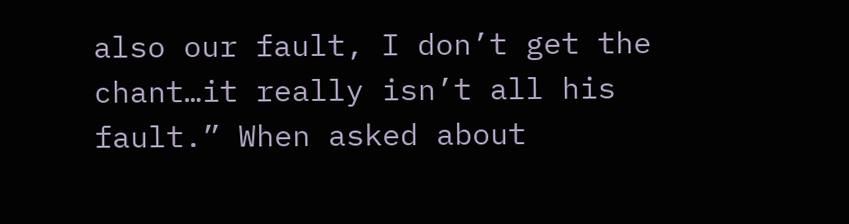also our fault, I don’t get the chant…it really isn’t all his fault.” When asked about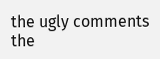the ugly comments the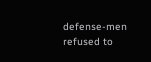defense-men refused to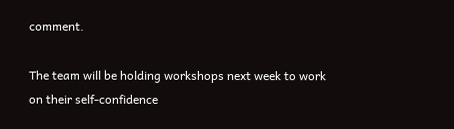comment.

The team will be holding workshops next week to work on their self-confidence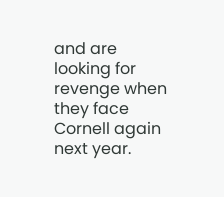and are looking for revenge when they face Cornell again next year.